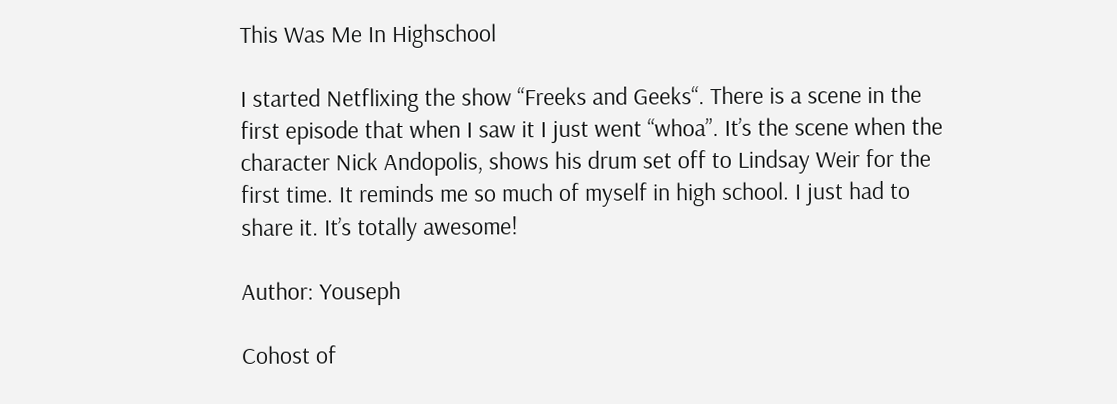This Was Me In Highschool

I started Netflixing the show “Freeks and Geeks“. There is a scene in the first episode that when I saw it I just went “whoa”. It’s the scene when the character Nick Andopolis, shows his drum set off to Lindsay Weir for the first time. It reminds me so much of myself in high school. I just had to share it. It’s totally awesome!

Author: Youseph

Cohost of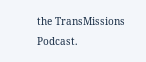the TransMissions Podcast.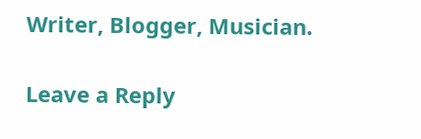Writer, Blogger, Musician.

Leave a Reply